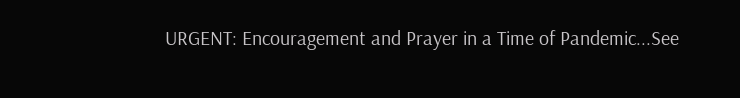URGENT: Encouragement and Prayer in a Time of Pandemic...See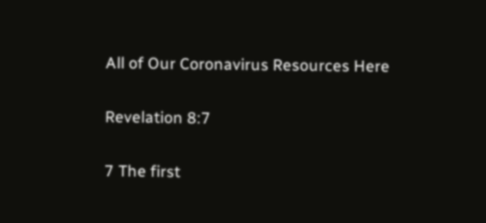All of Our Coronavirus Resources Here

Revelation 8:7

7 The first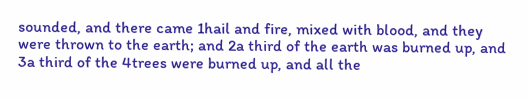sounded, and there came 1hail and fire, mixed with blood, and they were thrown to the earth; and 2a third of the earth was burned up, and 3a third of the 4trees were burned up, and all the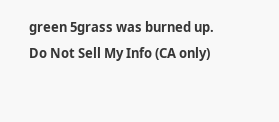green 5grass was burned up.
Do Not Sell My Info (CA only)